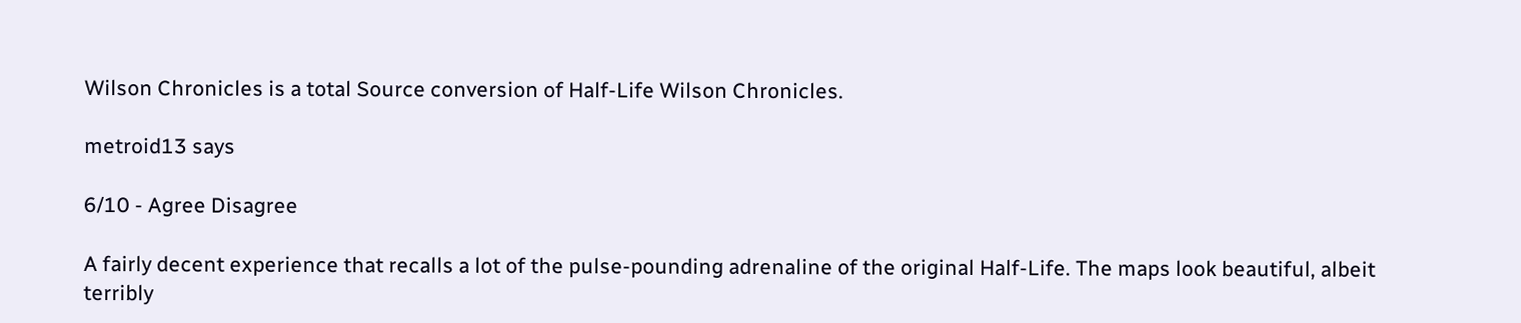Wilson Chronicles is a total Source conversion of Half-Life Wilson Chronicles.

metroid13 says

6/10 - Agree Disagree

A fairly decent experience that recalls a lot of the pulse-pounding adrenaline of the original Half-Life. The maps look beautiful, albeit terribly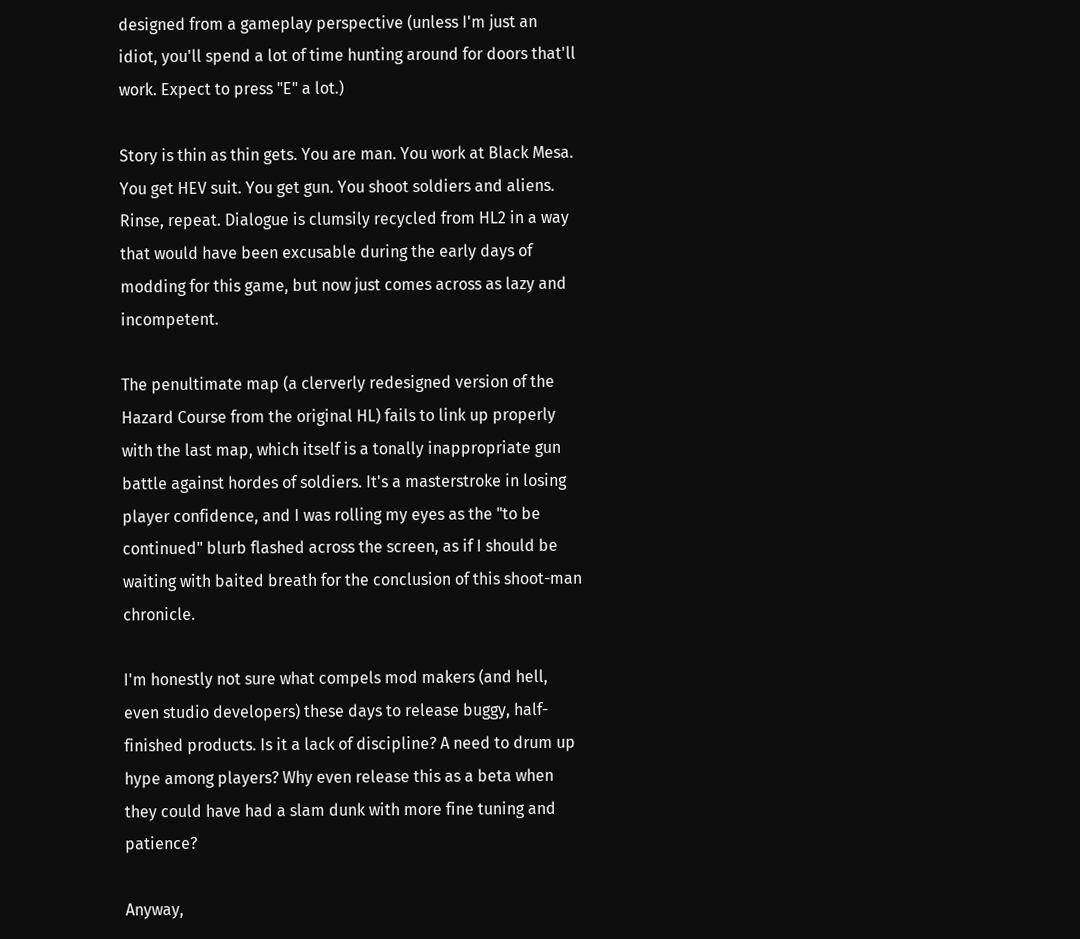designed from a gameplay perspective (unless I'm just an idiot, you'll spend a lot of time hunting around for doors that'll work. Expect to press "E" a lot.)

Story is thin as thin gets. You are man. You work at Black Mesa. You get HEV suit. You get gun. You shoot soldiers and aliens. Rinse, repeat. Dialogue is clumsily recycled from HL2 in a way that would have been excusable during the early days of modding for this game, but now just comes across as lazy and incompetent.

The penultimate map (a clerverly redesigned version of the Hazard Course from the original HL) fails to link up properly with the last map, which itself is a tonally inappropriate gun battle against hordes of soldiers. It's a masterstroke in losing player confidence, and I was rolling my eyes as the "to be continued" blurb flashed across the screen, as if I should be waiting with baited breath for the conclusion of this shoot-man chronicle.

I'm honestly not sure what compels mod makers (and hell, even studio developers) these days to release buggy, half-finished products. Is it a lack of discipline? A need to drum up hype among players? Why even release this as a beta when they could have had a slam dunk with more fine tuning and patience?

Anyway,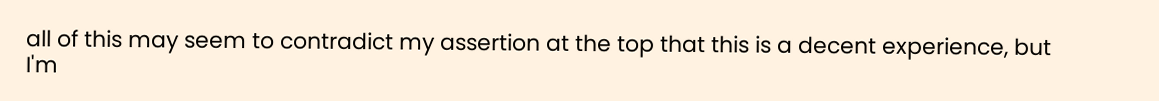all of this may seem to contradict my assertion at the top that this is a decent experience, but I'm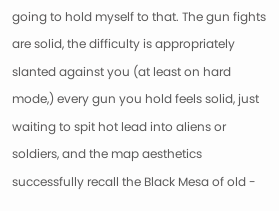going to hold myself to that. The gun fights are solid, the difficulty is appropriately slanted against you (at least on hard mode,) every gun you hold feels solid, just waiting to spit hot lead into aliens or soldiers, and the map aesthetics successfully recall the Black Mesa of old -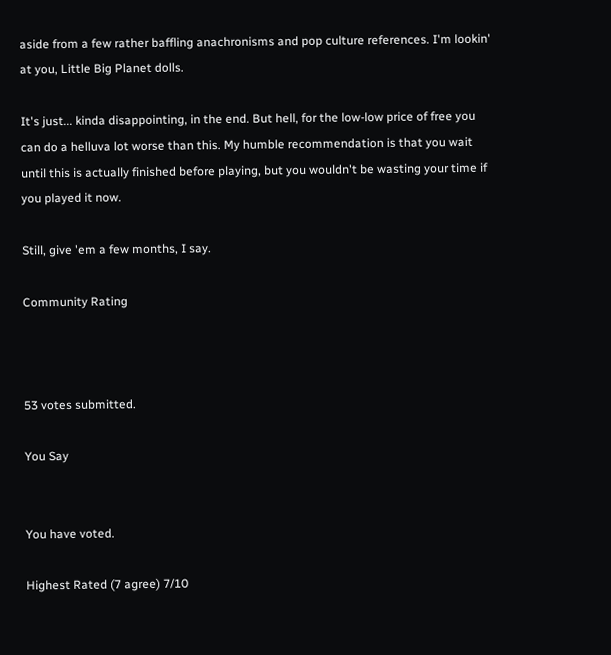aside from a few rather baffling anachronisms and pop culture references. I'm lookin' at you, Little Big Planet dolls.

It's just... kinda disappointing, in the end. But hell, for the low-low price of free you can do a helluva lot worse than this. My humble recommendation is that you wait until this is actually finished before playing, but you wouldn't be wasting your time if you played it now.

Still, give 'em a few months, I say.

Community Rating



53 votes submitted.

You Say


You have voted.

Highest Rated (7 agree) 7/10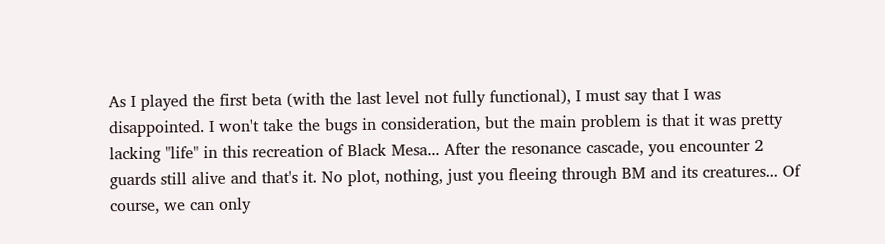As I played the first beta (with the last level not fully functional), I must say that I was disappointed. I won't take the bugs in consideration, but the main problem is that it was pretty lacking "life" in this recreation of Black Mesa... After the resonance cascade, you encounter 2 guards still alive and that's it. No plot, nothing, just you fleeing through BM and its creatures... Of course, we can only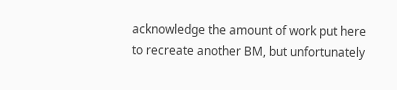acknowledge the amount of work put here to recreate another BM, but unfortunately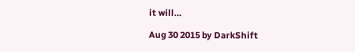it will…

Aug 30 2015 by DarkShift